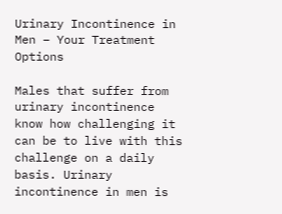Urinary Incontinence in Men – Your Treatment Options

Males that suffer from urinary incontinence know how challenging it can be to live with this challenge on a daily basis. Urinary incontinence in men is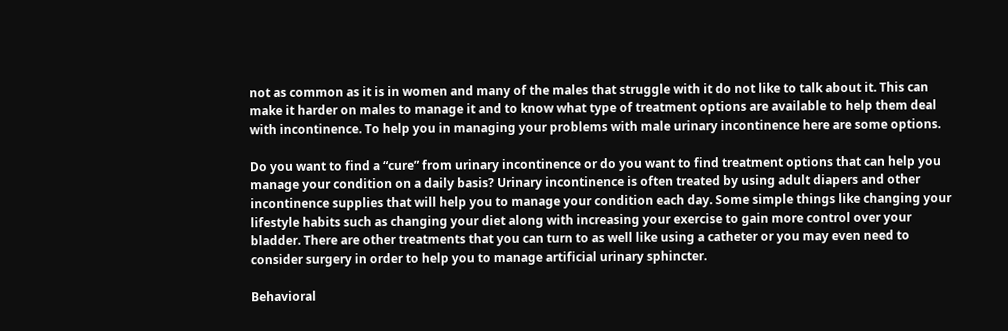not as common as it is in women and many of the males that struggle with it do not like to talk about it. This can make it harder on males to manage it and to know what type of treatment options are available to help them deal with incontinence. To help you in managing your problems with male urinary incontinence here are some options.

Do you want to find a “cure” from urinary incontinence or do you want to find treatment options that can help you manage your condition on a daily basis? Urinary incontinence is often treated by using adult diapers and other incontinence supplies that will help you to manage your condition each day. Some simple things like changing your lifestyle habits such as changing your diet along with increasing your exercise to gain more control over your bladder. There are other treatments that you can turn to as well like using a catheter or you may even need to consider surgery in order to help you to manage artificial urinary sphincter.

Behavioral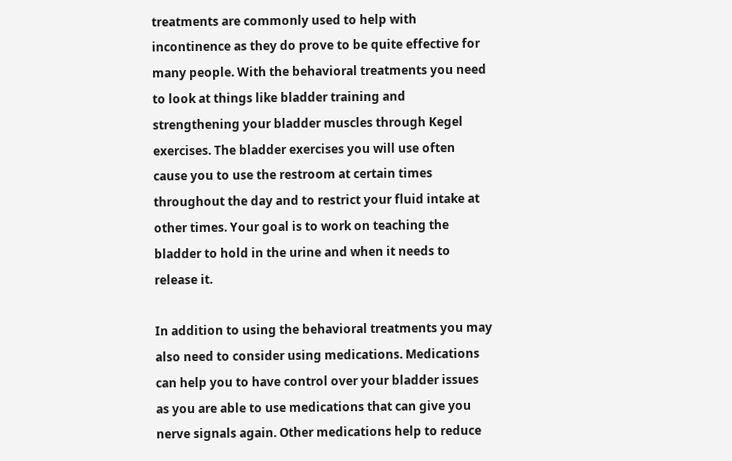treatments are commonly used to help with incontinence as they do prove to be quite effective for many people. With the behavioral treatments you need to look at things like bladder training and strengthening your bladder muscles through Kegel exercises. The bladder exercises you will use often cause you to use the restroom at certain times throughout the day and to restrict your fluid intake at other times. Your goal is to work on teaching the bladder to hold in the urine and when it needs to release it.

In addition to using the behavioral treatments you may also need to consider using medications. Medications can help you to have control over your bladder issues as you are able to use medications that can give you nerve signals again. Other medications help to reduce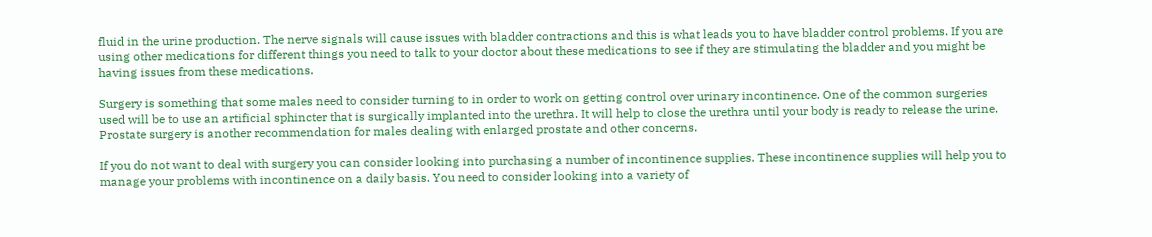fluid in the urine production. The nerve signals will cause issues with bladder contractions and this is what leads you to have bladder control problems. If you are using other medications for different things you need to talk to your doctor about these medications to see if they are stimulating the bladder and you might be having issues from these medications.

Surgery is something that some males need to consider turning to in order to work on getting control over urinary incontinence. One of the common surgeries used will be to use an artificial sphincter that is surgically implanted into the urethra. It will help to close the urethra until your body is ready to release the urine. Prostate surgery is another recommendation for males dealing with enlarged prostate and other concerns.

If you do not want to deal with surgery you can consider looking into purchasing a number of incontinence supplies. These incontinence supplies will help you to manage your problems with incontinence on a daily basis. You need to consider looking into a variety of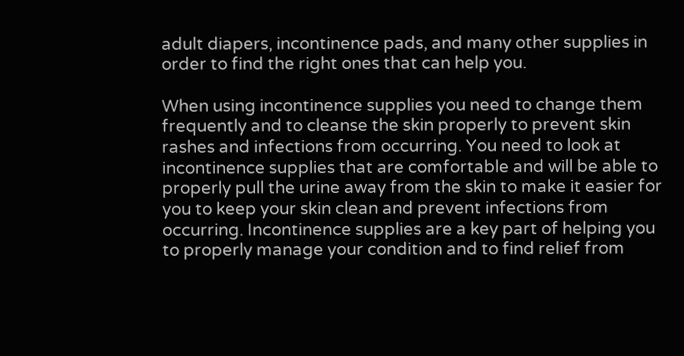adult diapers, incontinence pads, and many other supplies in order to find the right ones that can help you.

When using incontinence supplies you need to change them frequently and to cleanse the skin properly to prevent skin rashes and infections from occurring. You need to look at incontinence supplies that are comfortable and will be able to properly pull the urine away from the skin to make it easier for you to keep your skin clean and prevent infections from occurring. Incontinence supplies are a key part of helping you to properly manage your condition and to find relief from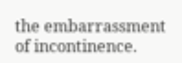the embarrassment of incontinence.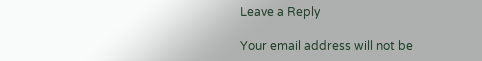Leave a Reply

Your email address will not be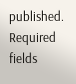published. Required fields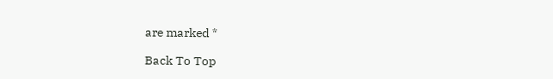are marked *

Back To Top